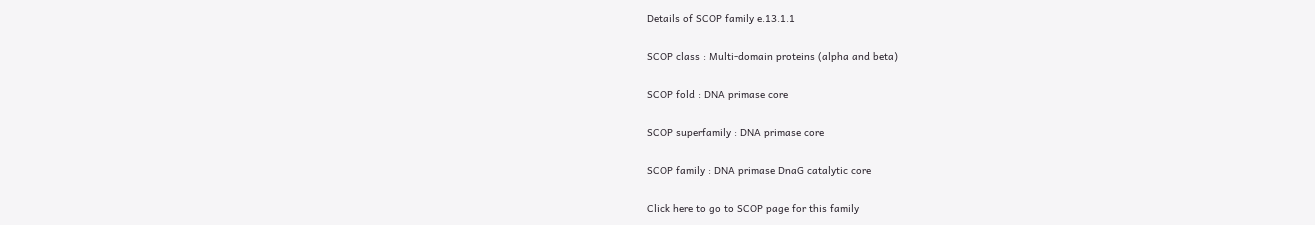Details of SCOP family e.13.1.1

SCOP class : Multi-domain proteins (alpha and beta)

SCOP fold : DNA primase core

SCOP superfamily : DNA primase core

SCOP family : DNA primase DnaG catalytic core

Click here to go to SCOP page for this family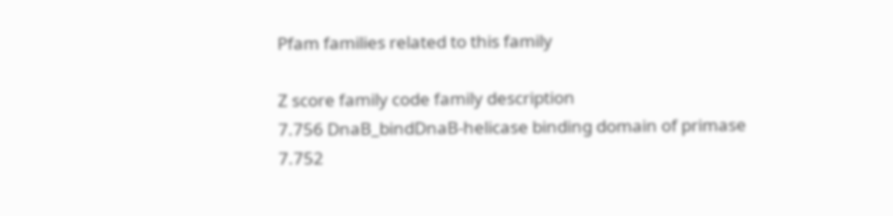Pfam families related to this family

Z score family code family description
7.756 DnaB_bindDnaB-helicase binding domain of primase
7.752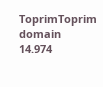ToprimToprim domain
14.974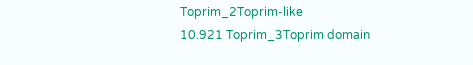Toprim_2Toprim-like
10.921 Toprim_3Toprim domain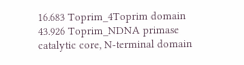16.683 Toprim_4Toprim domain
43.926 Toprim_NDNA primase catalytic core, N-terminal domain